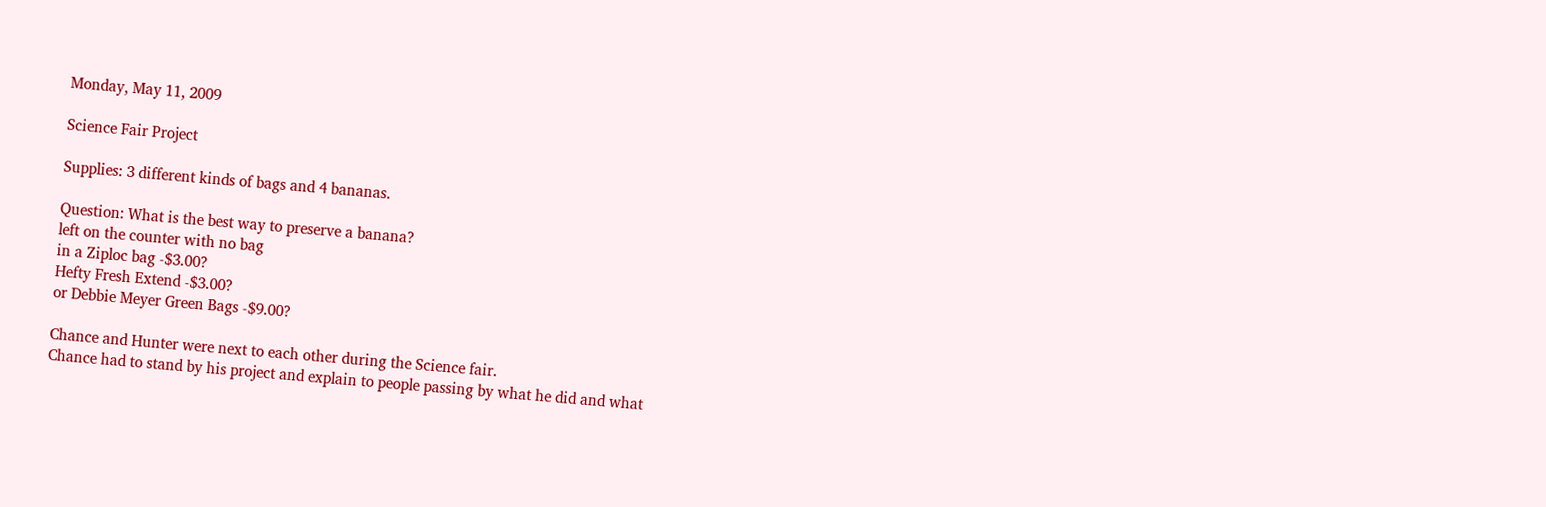Monday, May 11, 2009

Science Fair Project

Supplies: 3 different kinds of bags and 4 bananas.

Question: What is the best way to preserve a banana?
left on the counter with no bag
in a Ziploc bag -$3.00?
Hefty Fresh Extend -$3.00?
or Debbie Meyer Green Bags -$9.00?

Chance and Hunter were next to each other during the Science fair.
Chance had to stand by his project and explain to people passing by what he did and what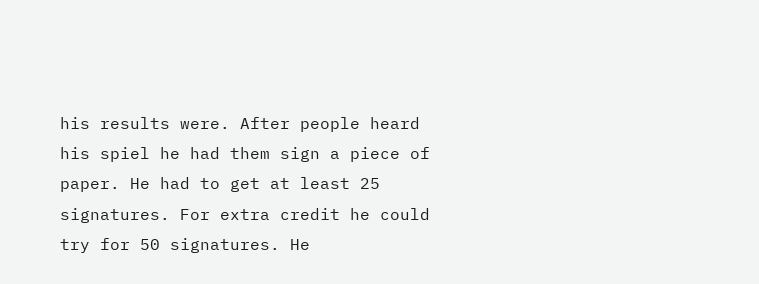his results were. After people heard his spiel he had them sign a piece of paper. He had to get at least 25 signatures. For extra credit he could try for 50 signatures. He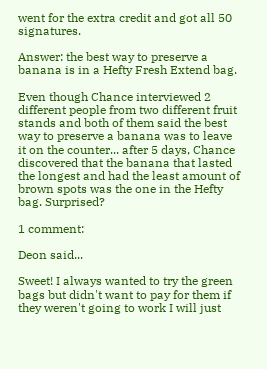went for the extra credit and got all 50 signatures.

Answer: the best way to preserve a banana is in a Hefty Fresh Extend bag.

Even though Chance interviewed 2 different people from two different fruit stands and both of them said the best way to preserve a banana was to leave it on the counter... after 5 days, Chance discovered that the banana that lasted the longest and had the least amount of brown spots was the one in the Hefty bag. Surprised?

1 comment:

Deon said...

Sweet! I always wanted to try the green bags but didn't want to pay for them if they weren't going to work I will just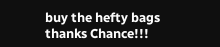buy the hefty bags thanks Chance!!!